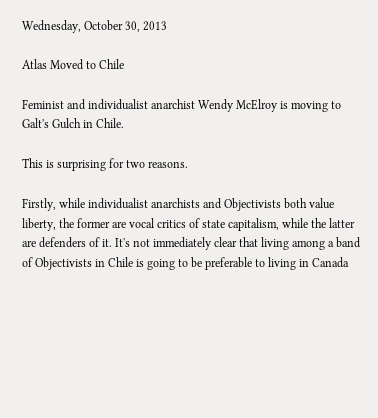Wednesday, October 30, 2013

Atlas Moved to Chile

Feminist and individualist anarchist Wendy McElroy is moving to Galt's Gulch in Chile.

This is surprising for two reasons.

Firstly, while individualist anarchists and Objectivists both value liberty, the former are vocal critics of state capitalism, while the latter are defenders of it. It's not immediately clear that living among a band of Objectivists in Chile is going to be preferable to living in Canada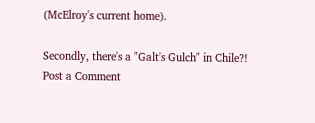(McElroy's current home).

Secondly, there's a "Galt's Gulch" in Chile?!
Post a Comment